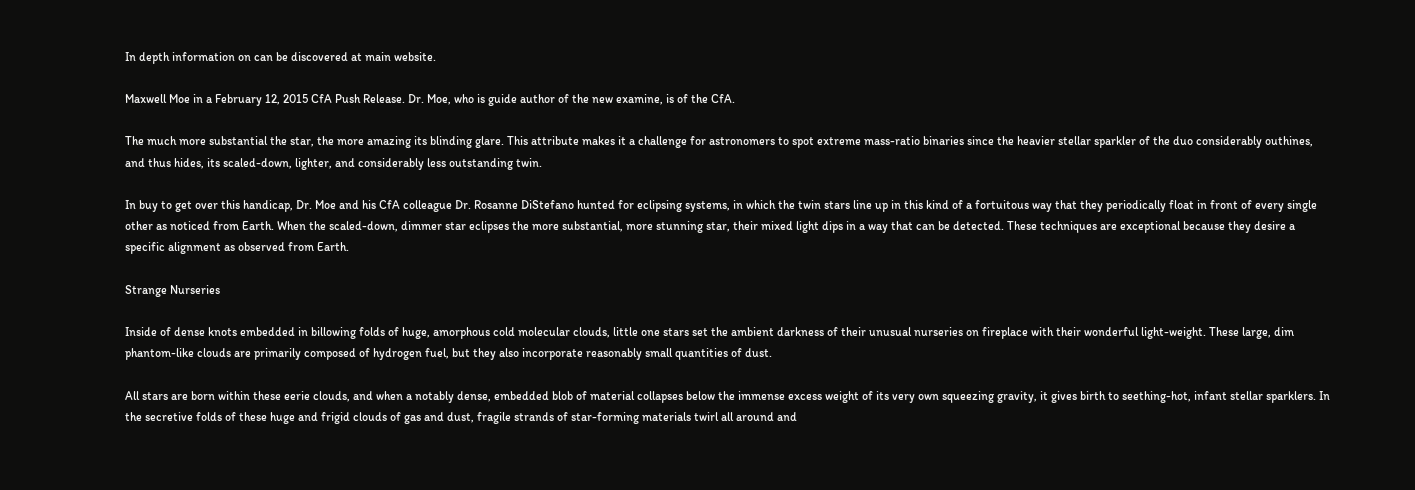In depth information on can be discovered at main website.

Maxwell Moe in a February 12, 2015 CfA Push Release. Dr. Moe, who is guide author of the new examine, is of the CfA.

The much more substantial the star, the more amazing its blinding glare. This attribute makes it a challenge for astronomers to spot extreme mass-ratio binaries since the heavier stellar sparkler of the duo considerably outhines, and thus hides, its scaled-down, lighter, and considerably less outstanding twin.

In buy to get over this handicap, Dr. Moe and his CfA colleague Dr. Rosanne DiStefano hunted for eclipsing systems, in which the twin stars line up in this kind of a fortuitous way that they periodically float in front of every single other as noticed from Earth. When the scaled-down, dimmer star eclipses the more substantial, more stunning star, their mixed light dips in a way that can be detected. These techniques are exceptional because they desire a specific alignment as observed from Earth.

Strange Nurseries

Inside of dense knots embedded in billowing folds of huge, amorphous cold molecular clouds, little one stars set the ambient darkness of their unusual nurseries on fireplace with their wonderful light-weight. These large, dim phantom-like clouds are primarily composed of hydrogen fuel, but they also incorporate reasonably small quantities of dust.

All stars are born within these eerie clouds, and when a notably dense, embedded blob of material collapses below the immense excess weight of its very own squeezing gravity, it gives birth to seething-hot, infant stellar sparklers. In the secretive folds of these huge and frigid clouds of gas and dust, fragile strands of star-forming materials twirl all around and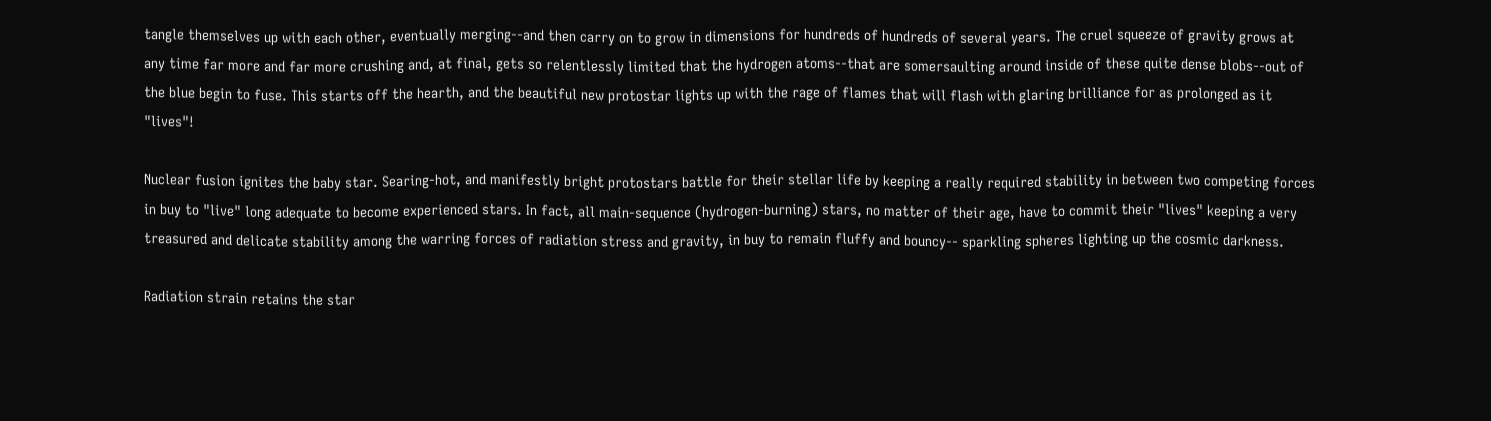tangle themselves up with each other, eventually merging--and then carry on to grow in dimensions for hundreds of hundreds of several years. The cruel squeeze of gravity grows at any time far more and far more crushing and, at final, gets so relentlessly limited that the hydrogen atoms--that are somersaulting around inside of these quite dense blobs--out of the blue begin to fuse. This starts off the hearth, and the beautiful new protostar lights up with the rage of flames that will flash with glaring brilliance for as prolonged as it "lives"!

Nuclear fusion ignites the baby star. Searing-hot, and manifestly bright protostars battle for their stellar life by keeping a really required stability in between two competing forces in buy to "live" long adequate to become experienced stars. In fact, all main-sequence (hydrogen-burning) stars, no matter of their age, have to commit their "lives" keeping a very treasured and delicate stability among the warring forces of radiation stress and gravity, in buy to remain fluffy and bouncy-- sparkling spheres lighting up the cosmic darkness.

Radiation strain retains the star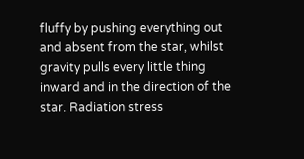fluffy by pushing everything out and absent from the star, whilst gravity pulls every little thing inward and in the direction of the star. Radiation stress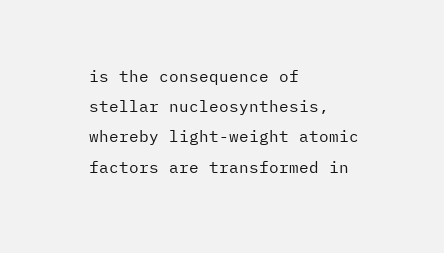is the consequence of stellar nucleosynthesis, whereby light-weight atomic factors are transformed in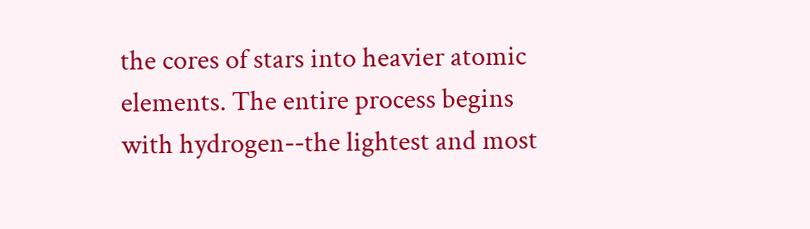the cores of stars into heavier atomic elements. The entire process begins with hydrogen--the lightest and most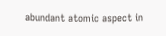abundant atomic aspect in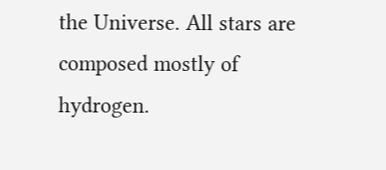the Universe. All stars are composed mostly of hydrogen.